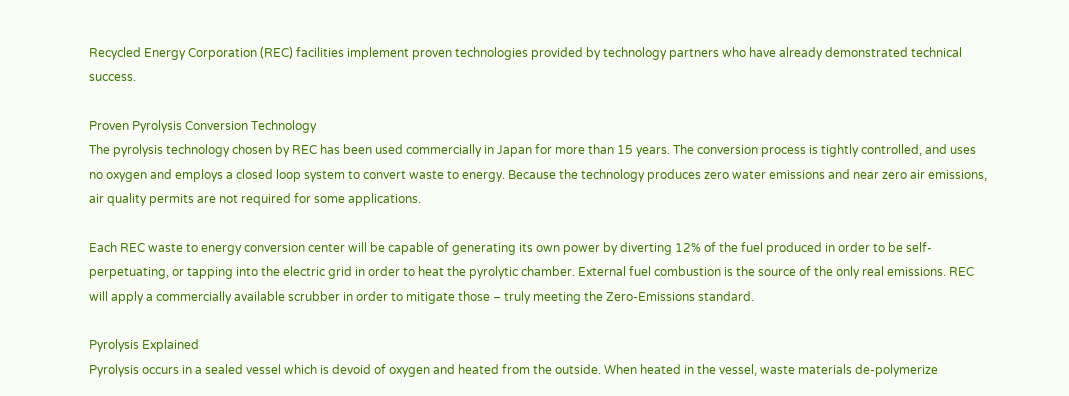Recycled Energy Corporation (REC) facilities implement proven technologies provided by technology partners who have already demonstrated technical success.

Proven Pyrolysis Conversion Technology
The pyrolysis technology chosen by REC has been used commercially in Japan for more than 15 years. The conversion process is tightly controlled, and uses no oxygen and employs a closed loop system to convert waste to energy. Because the technology produces zero water emissions and near zero air emissions, air quality permits are not required for some applications.

Each REC waste to energy conversion center will be capable of generating its own power by diverting 12% of the fuel produced in order to be self-perpetuating, or tapping into the electric grid in order to heat the pyrolytic chamber. External fuel combustion is the source of the only real emissions. REC will apply a commercially available scrubber in order to mitigate those – truly meeting the Zero-Emissions standard.

Pyrolysis Explained
Pyrolysis occurs in a sealed vessel which is devoid of oxygen and heated from the outside. When heated in the vessel, waste materials de-polymerize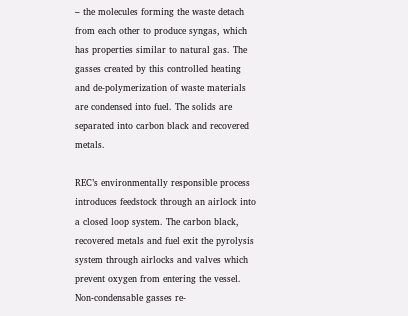– the molecules forming the waste detach from each other to produce syngas, which has properties similar to natural gas. The gasses created by this controlled heating and de-polymerization of waste materials are condensed into fuel. The solids are separated into carbon black and recovered metals.

REC’s environmentally responsible process introduces feedstock through an airlock into a closed loop system. The carbon black, recovered metals and fuel exit the pyrolysis system through airlocks and valves which prevent oxygen from entering the vessel. Non-condensable gasses re-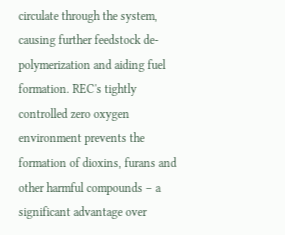circulate through the system, causing further feedstock de-polymerization and aiding fuel formation. REC's tightly controlled zero oxygen environment prevents the formation of dioxins, furans and other harmful compounds – a significant advantage over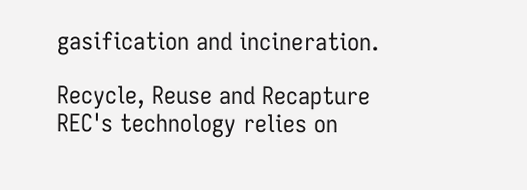gasification and incineration.

Recycle, Reuse and Recapture
REC's technology relies on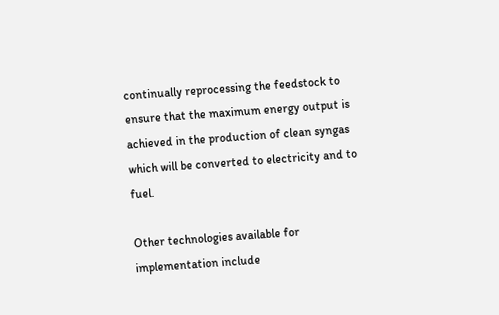continually reprocessing the feedstock to ensure that the maximum energy output is achieved in the production of clean syngas which will be converted to electricity and to fuel.

Other technologies available for implementation include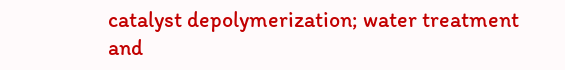catalyst depolymerization; water treatment and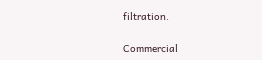filtration.

Commercial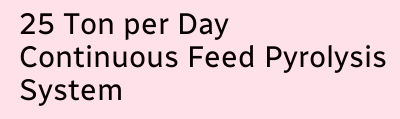25 Ton per Day
Continuous Feed Pyrolysis System